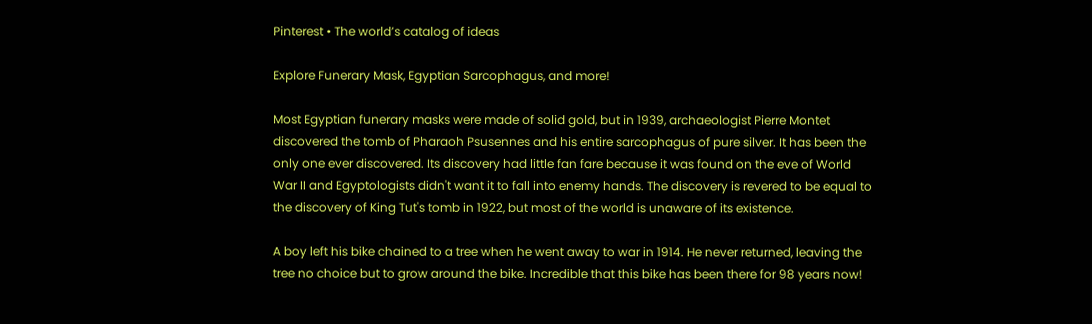Pinterest • The world’s catalog of ideas

Explore Funerary Mask, Egyptian Sarcophagus, and more!

Most Egyptian funerary masks were made of solid gold, but in 1939, archaeologist Pierre Montet discovered the tomb of Pharaoh Psusennes and his entire sarcophagus of pure silver. It has been the only one ever discovered. Its discovery had little fan fare because it was found on the eve of World War II and Egyptologists didn't want it to fall into enemy hands. The discovery is revered to be equal to the discovery of King Tut's tomb in 1922, but most of the world is unaware of its existence.

A boy left his bike chained to a tree when he went away to war in 1914. He never returned, leaving the tree no choice but to grow around the bike. Incredible that this bike has been there for 98 years now!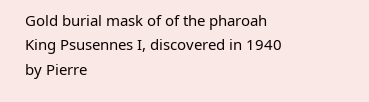Gold burial mask of of the pharoah King Psusennes I, discovered in 1940 by Pierre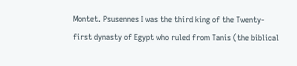Montet. Psusennes I was the third king of the Twenty-first dynasty of Egypt who ruled from Tanis (the biblical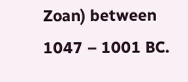Zoan) between 1047 – 1001 BC.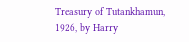Treasury of Tutankhamun, 1926, by Harry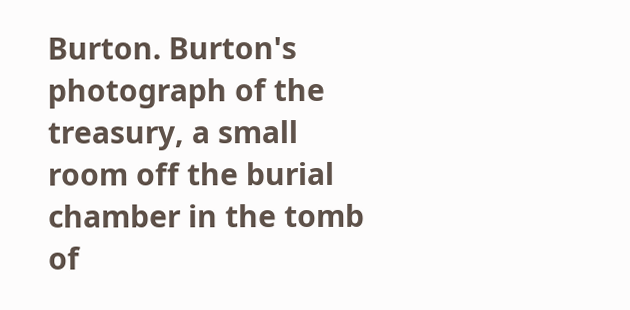Burton. Burton's photograph of the treasury, a small room off the burial chamber in the tomb of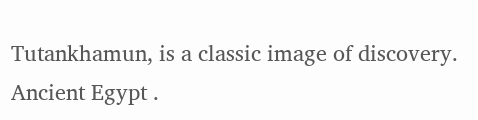Tutankhamun, is a classic image of discovery. Ancient Egypt .